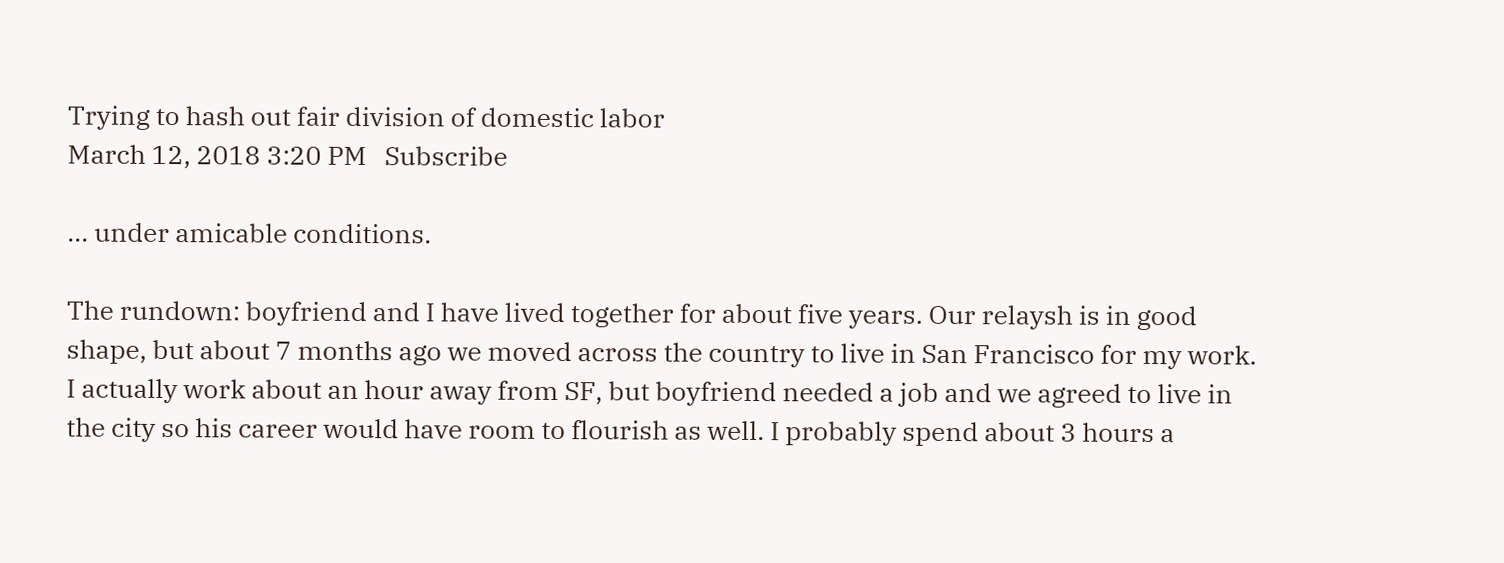Trying to hash out fair division of domestic labor
March 12, 2018 3:20 PM   Subscribe

... under amicable conditions.

The rundown: boyfriend and I have lived together for about five years. Our relaysh is in good shape, but about 7 months ago we moved across the country to live in San Francisco for my work. I actually work about an hour away from SF, but boyfriend needed a job and we agreed to live in the city so his career would have room to flourish as well. I probably spend about 3 hours a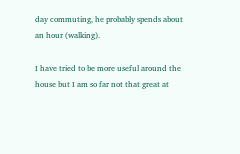day commuting, he probably spends about an hour (walking).

I have tried to be more useful around the house but I am so far not that great at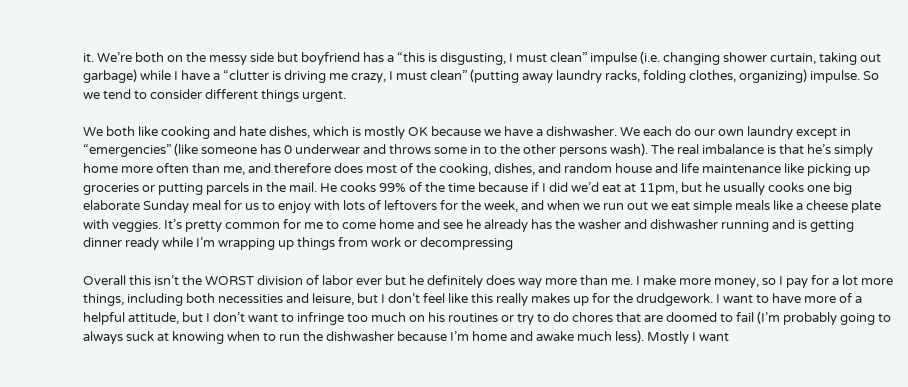it. We’re both on the messy side but boyfriend has a “this is disgusting, I must clean” impulse (i.e. changing shower curtain, taking out garbage) while I have a “clutter is driving me crazy, I must clean” (putting away laundry racks, folding clothes, organizing) impulse. So we tend to consider different things urgent.

We both like cooking and hate dishes, which is mostly OK because we have a dishwasher. We each do our own laundry except in “emergencies” (like someone has 0 underwear and throws some in to the other persons wash). The real imbalance is that he’s simply home more often than me, and therefore does most of the cooking, dishes, and random house and life maintenance like picking up groceries or putting parcels in the mail. He cooks 99% of the time because if I did we’d eat at 11pm, but he usually cooks one big elaborate Sunday meal for us to enjoy with lots of leftovers for the week, and when we run out we eat simple meals like a cheese plate with veggies. It’s pretty common for me to come home and see he already has the washer and dishwasher running and is getting dinner ready while I’m wrapping up things from work or decompressing

Overall this isn’t the WORST division of labor ever but he definitely does way more than me. I make more money, so I pay for a lot more things, including both necessities and leisure, but I don’t feel like this really makes up for the drudgework. I want to have more of a helpful attitude, but I don’t want to infringe too much on his routines or try to do chores that are doomed to fail (I’m probably going to always suck at knowing when to run the dishwasher because I’m home and awake much less). Mostly I want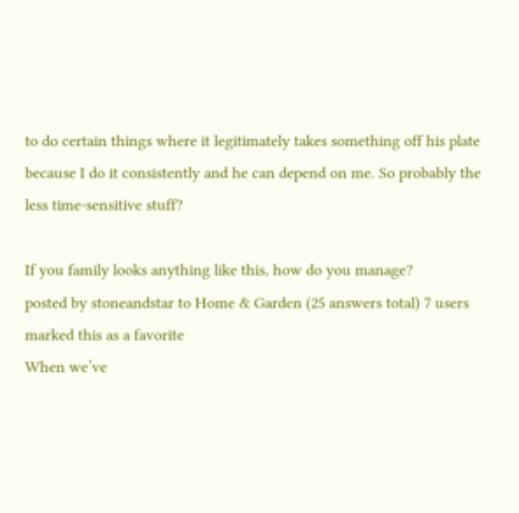to do certain things where it legitimately takes something off his plate because I do it consistently and he can depend on me. So probably the less time-sensitive stuff?

If you family looks anything like this, how do you manage?
posted by stoneandstar to Home & Garden (25 answers total) 7 users marked this as a favorite
When we’ve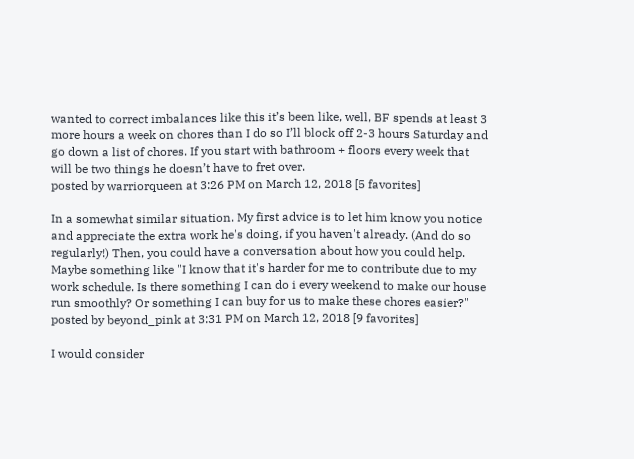wanted to correct imbalances like this it’s been like, well, BF spends at least 3 more hours a week on chores than I do so I’ll block off 2-3 hours Saturday and go down a list of chores. If you start with bathroom + floors every week that will be two things he doesn’t have to fret over.
posted by warriorqueen at 3:26 PM on March 12, 2018 [5 favorites]

In a somewhat similar situation. My first advice is to let him know you notice and appreciate the extra work he's doing, if you haven't already. (And do so regularly!) Then, you could have a conversation about how you could help. Maybe something like "I know that it's harder for me to contribute due to my work schedule. Is there something I can do i every weekend to make our house run smoothly? Or something I can buy for us to make these chores easier?"
posted by beyond_pink at 3:31 PM on March 12, 2018 [9 favorites]

I would consider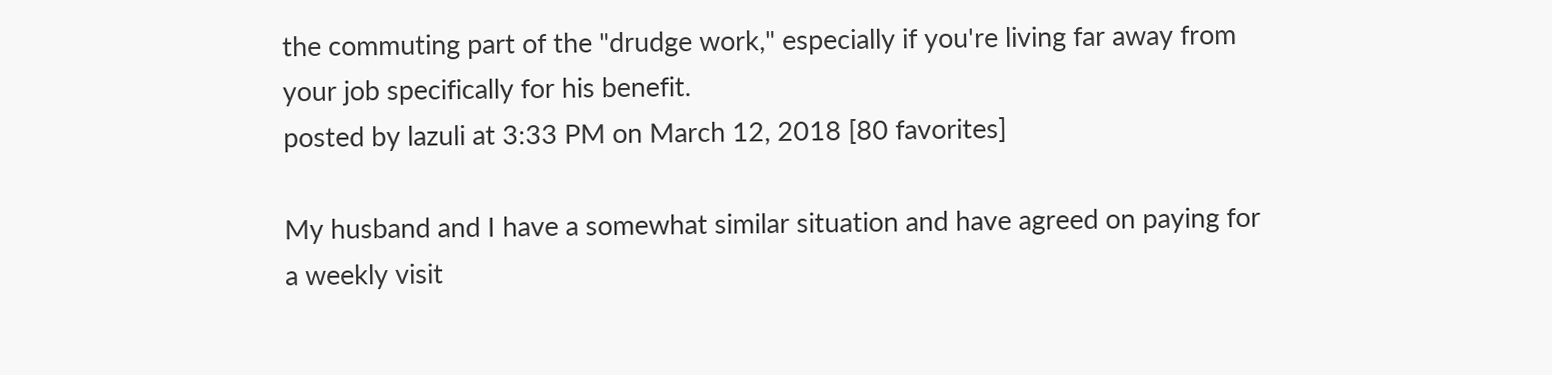the commuting part of the "drudge work," especially if you're living far away from your job specifically for his benefit.
posted by lazuli at 3:33 PM on March 12, 2018 [80 favorites]

My husband and I have a somewhat similar situation and have agreed on paying for a weekly visit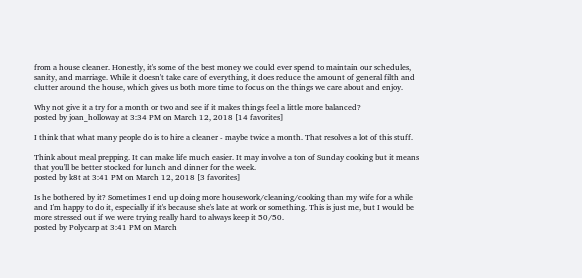from a house cleaner. Honestly, it's some of the best money we could ever spend to maintain our schedules, sanity, and marriage. While it doesn't take care of everything, it does reduce the amount of general filth and clutter around the house, which gives us both more time to focus on the things we care about and enjoy.

Why not give it a try for a month or two and see if it makes things feel a little more balanced?
posted by joan_holloway at 3:34 PM on March 12, 2018 [14 favorites]

I think that what many people do is to hire a cleaner - maybe twice a month. That resolves a lot of this stuff.

Think about meal prepping. It can make life much easier. It may involve a ton of Sunday cooking but it means that you'll be better stocked for lunch and dinner for the week.
posted by k8t at 3:41 PM on March 12, 2018 [3 favorites]

Is he bothered by it? Sometimes I end up doing more housework/cleaning/cooking than my wife for a while and I'm happy to do it, especially if it's because she's late at work or something. This is just me, but I would be more stressed out if we were trying really hard to always keep it 50/50.
posted by Polycarp at 3:41 PM on March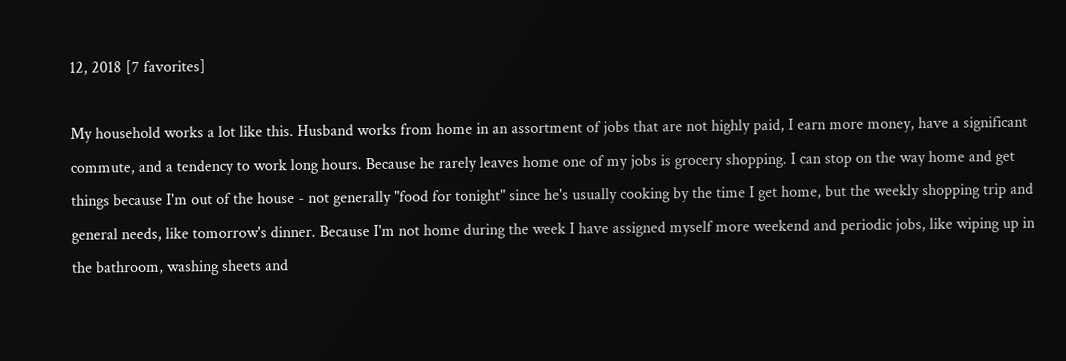12, 2018 [7 favorites]

My household works a lot like this. Husband works from home in an assortment of jobs that are not highly paid, I earn more money, have a significant commute, and a tendency to work long hours. Because he rarely leaves home one of my jobs is grocery shopping. I can stop on the way home and get things because I'm out of the house - not generally "food for tonight" since he's usually cooking by the time I get home, but the weekly shopping trip and general needs, like tomorrow's dinner. Because I'm not home during the week I have assigned myself more weekend and periodic jobs, like wiping up in the bathroom, washing sheets and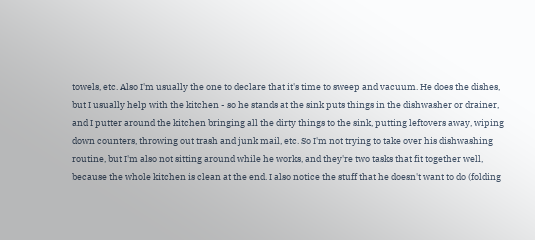towels, etc. Also I'm usually the one to declare that it's time to sweep and vacuum. He does the dishes, but I usually help with the kitchen - so he stands at the sink puts things in the dishwasher or drainer, and I putter around the kitchen bringing all the dirty things to the sink, putting leftovers away, wiping down counters, throwing out trash and junk mail, etc. So I'm not trying to take over his dishwashing routine, but I'm also not sitting around while he works, and they're two tasks that fit together well, because the whole kitchen is clean at the end. I also notice the stuff that he doesn't want to do (folding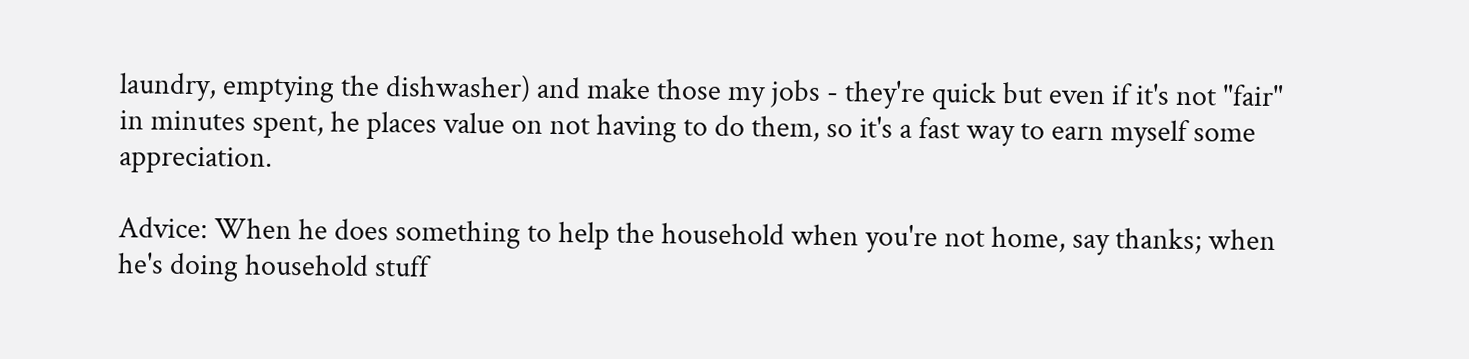laundry, emptying the dishwasher) and make those my jobs - they're quick but even if it's not "fair" in minutes spent, he places value on not having to do them, so it's a fast way to earn myself some appreciation.

Advice: When he does something to help the household when you're not home, say thanks; when he's doing household stuff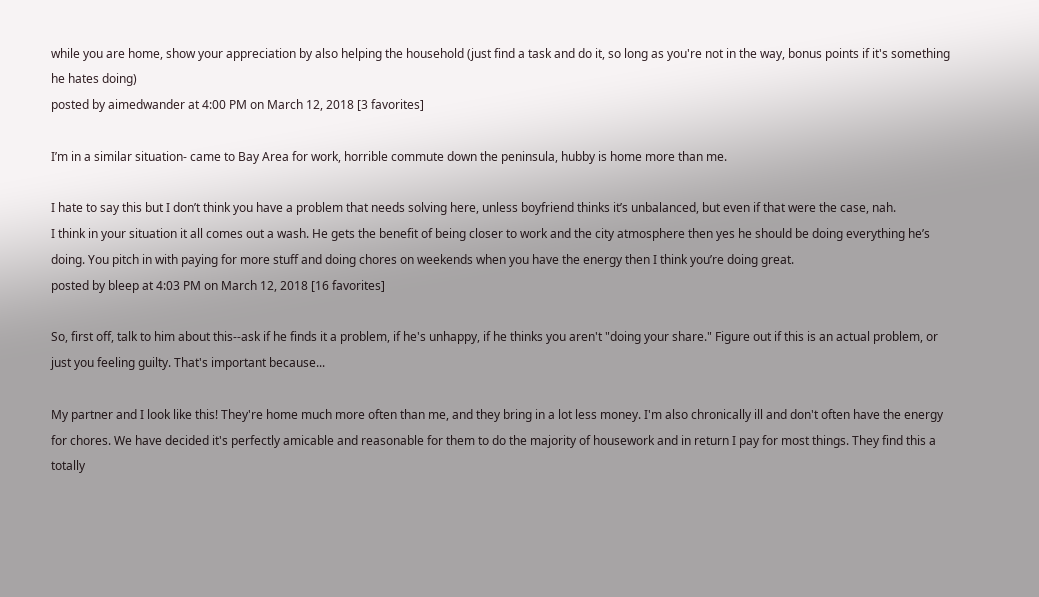while you are home, show your appreciation by also helping the household (just find a task and do it, so long as you're not in the way, bonus points if it's something he hates doing)
posted by aimedwander at 4:00 PM on March 12, 2018 [3 favorites]

I’m in a similar situation- came to Bay Area for work, horrible commute down the peninsula, hubby is home more than me.

I hate to say this but I don’t think you have a problem that needs solving here, unless boyfriend thinks it’s unbalanced, but even if that were the case, nah.
I think in your situation it all comes out a wash. He gets the benefit of being closer to work and the city atmosphere then yes he should be doing everything he’s doing. You pitch in with paying for more stuff and doing chores on weekends when you have the energy then I think you’re doing great.
posted by bleep at 4:03 PM on March 12, 2018 [16 favorites]

So, first off, talk to him about this--ask if he finds it a problem, if he's unhappy, if he thinks you aren't "doing your share." Figure out if this is an actual problem, or just you feeling guilty. That's important because...

My partner and I look like this! They're home much more often than me, and they bring in a lot less money. I'm also chronically ill and don't often have the energy for chores. We have decided it's perfectly amicable and reasonable for them to do the majority of housework and in return I pay for most things. They find this a totally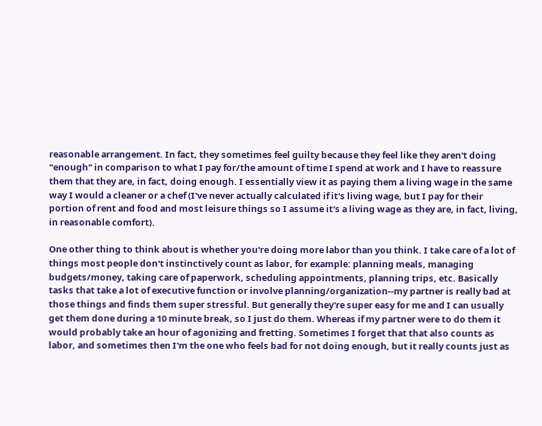reasonable arrangement. In fact, they sometimes feel guilty because they feel like they aren't doing "enough" in comparison to what I pay for/the amount of time I spend at work and I have to reassure them that they are, in fact, doing enough. I essentially view it as paying them a living wage in the same way I would a cleaner or a chef (I've never actually calculated if it's living wage, but I pay for their portion of rent and food and most leisure things so I assume it's a living wage as they are, in fact, living, in reasonable comfort).

One other thing to think about is whether you're doing more labor than you think. I take care of a lot of things most people don't instinctively count as labor, for example: planning meals, managing budgets/money, taking care of paperwork, scheduling appointments, planning trips, etc. Basically tasks that take a lot of executive function or involve planning/organization--my partner is really bad at those things and finds them super stressful. But generally they're super easy for me and I can usually get them done during a 10 minute break, so I just do them. Whereas if my partner were to do them it would probably take an hour of agonizing and fretting. Sometimes I forget that that also counts as labor, and sometimes then I'm the one who feels bad for not doing enough, but it really counts just as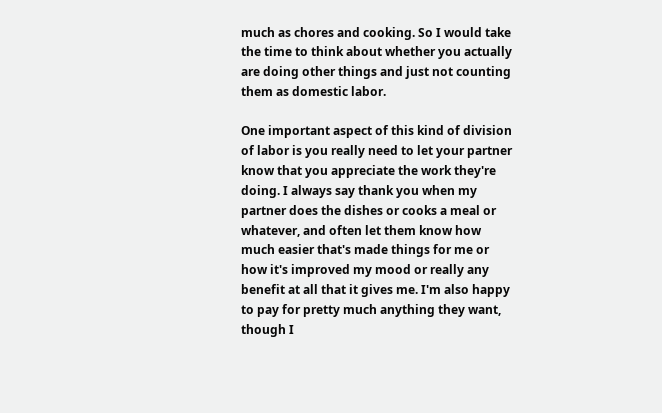much as chores and cooking. So I would take the time to think about whether you actually are doing other things and just not counting them as domestic labor.

One important aspect of this kind of division of labor is you really need to let your partner know that you appreciate the work they're doing. I always say thank you when my partner does the dishes or cooks a meal or whatever, and often let them know how much easier that's made things for me or how it's improved my mood or really any benefit at all that it gives me. I'm also happy to pay for pretty much anything they want, though I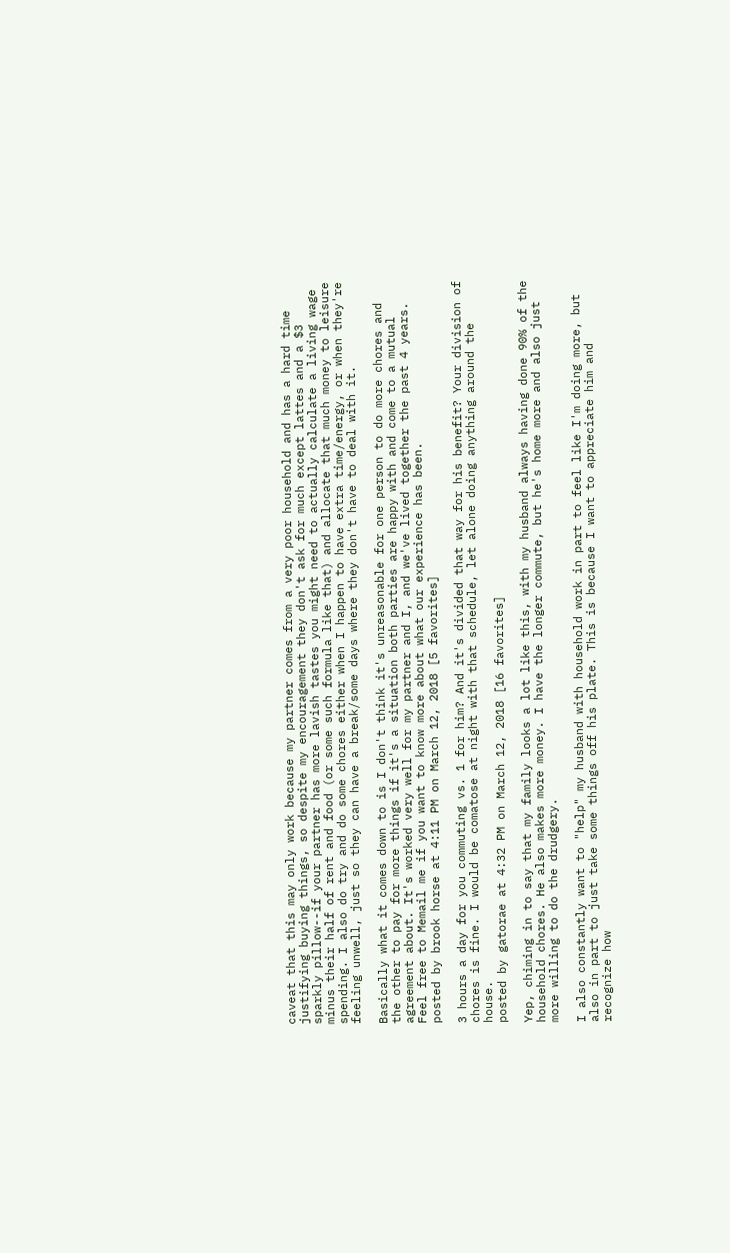caveat that this may only work because my partner comes from a very poor household and has a hard time justifying buying things, so despite my encouragement they don't ask for much except lattes and a $3 sparkly pillow--if your partner has more lavish tastes you might need to actually calculate a living wage minus their half of rent and food (or some such formula like that) and allocate that much money to leisure spending. I also do try and do some chores either when I happen to have extra time/energy, or when they're feeling unwell, just so they can have a break/some days where they don't have to deal with it.

Basically what it comes down to is I don't think it's unreasonable for one person to do more chores and the other to pay for more things if it's a situation both parties are happy with and come to a mutual agreement about. It's worked very well for my partner and I, and we've lived together the past 4 years. Feel free to Memail me if you want to know more about what our experience has been.
posted by brook horse at 4:11 PM on March 12, 2018 [5 favorites]

3 hours a day for you commuting vs. 1 for him? And it's divided that way for his benefit? Your division of chores is fine. I would be comatose at night with that schedule, let alone doing anything around the house.
posted by gatorae at 4:32 PM on March 12, 2018 [16 favorites]

Yep, chiming in to say that my family looks a lot like this, with my husband always having done 90% of the household chores. He also makes more money. I have the longer commute, but he's home more and also just more willing to do the drudgery.

I also constantly want to "help" my husband with household work in part to feel like I'm doing more, but also in part to just take some things off his plate. This is because I want to appreciate him and recognize how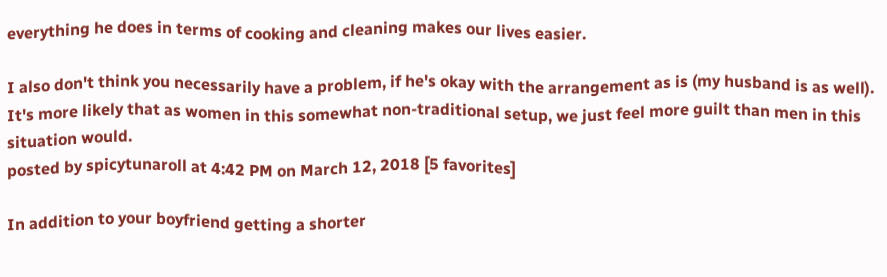everything he does in terms of cooking and cleaning makes our lives easier.

I also don't think you necessarily have a problem, if he's okay with the arrangement as is (my husband is as well). It's more likely that as women in this somewhat non-traditional setup, we just feel more guilt than men in this situation would.
posted by spicytunaroll at 4:42 PM on March 12, 2018 [5 favorites]

In addition to your boyfriend getting a shorter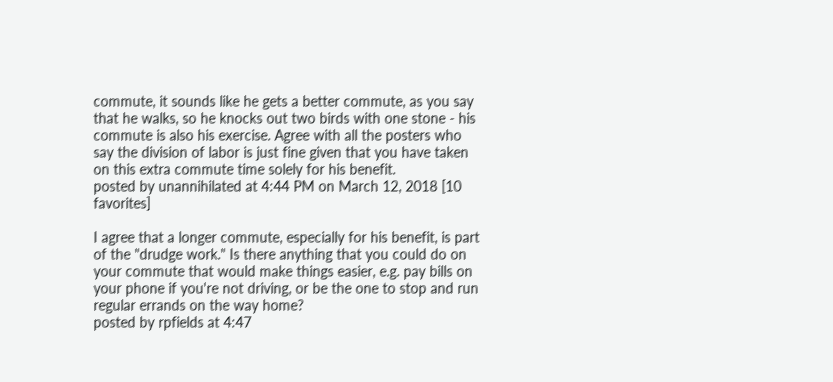commute, it sounds like he gets a better commute, as you say that he walks, so he knocks out two birds with one stone - his commute is also his exercise. Agree with all the posters who say the division of labor is just fine given that you have taken on this extra commute time solely for his benefit.
posted by unannihilated at 4:44 PM on March 12, 2018 [10 favorites]

I agree that a longer commute, especially for his benefit, is part of the "drudge work." Is there anything that you could do on your commute that would make things easier, e.g. pay bills on your phone if you're not driving, or be the one to stop and run regular errands on the way home?
posted by rpfields at 4:47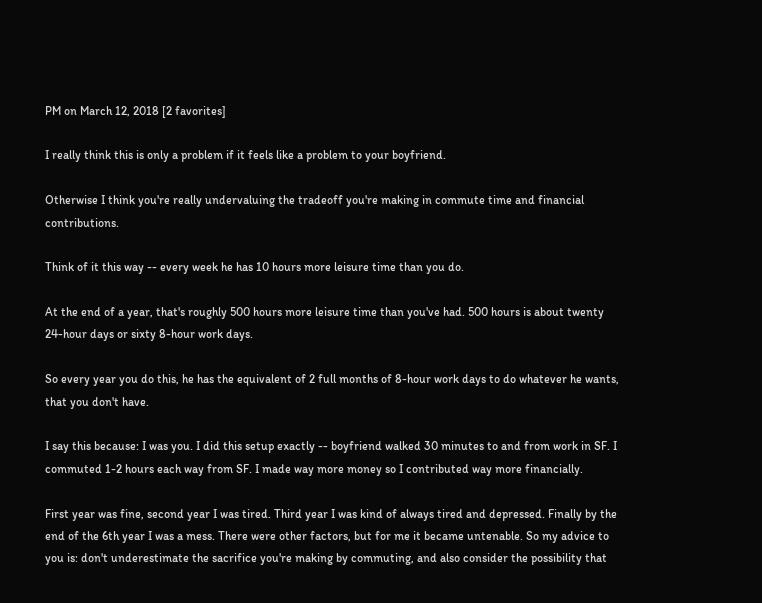PM on March 12, 2018 [2 favorites]

I really think this is only a problem if it feels like a problem to your boyfriend.

Otherwise I think you're really undervaluing the tradeoff you're making in commute time and financial contributions.

Think of it this way -- every week he has 10 hours more leisure time than you do.

At the end of a year, that's roughly 500 hours more leisure time than you've had. 500 hours is about twenty 24-hour days or sixty 8-hour work days.

So every year you do this, he has the equivalent of 2 full months of 8-hour work days to do whatever he wants, that you don't have.

I say this because: I was you. I did this setup exactly -- boyfriend walked 30 minutes to and from work in SF. I commuted 1-2 hours each way from SF. I made way more money so I contributed way more financially.

First year was fine, second year I was tired. Third year I was kind of always tired and depressed. Finally by the end of the 6th year I was a mess. There were other factors, but for me it became untenable. So my advice to you is: don't underestimate the sacrifice you're making by commuting, and also consider the possibility that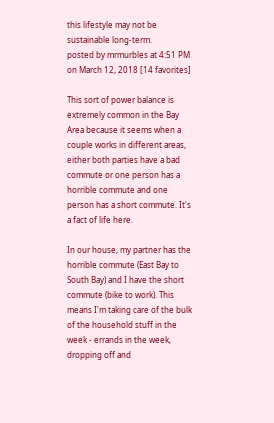this lifestyle may not be sustainable long-term.
posted by mrmurbles at 4:51 PM on March 12, 2018 [14 favorites]

This sort of power balance is extremely common in the Bay Area because it seems when a couple works in different areas, either both parties have a bad commute or one person has a horrible commute and one person has a short commute. It's a fact of life here.

In our house, my partner has the horrible commute (East Bay to South Bay) and I have the short commute (bike to work). This means I'm taking care of the bulk of the household stuff in the week - errands in the week, dropping off and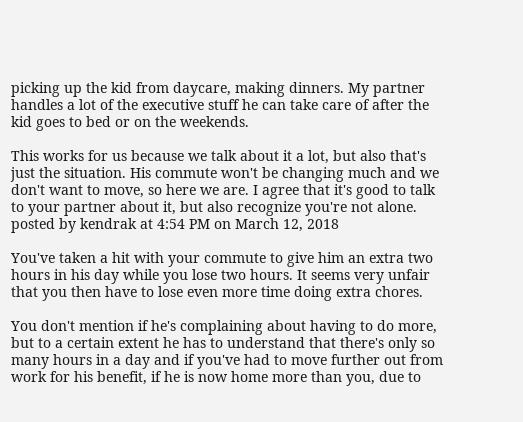picking up the kid from daycare, making dinners. My partner handles a lot of the executive stuff he can take care of after the kid goes to bed or on the weekends.

This works for us because we talk about it a lot, but also that's just the situation. His commute won't be changing much and we don't want to move, so here we are. I agree that it's good to talk to your partner about it, but also recognize you're not alone.
posted by kendrak at 4:54 PM on March 12, 2018

You've taken a hit with your commute to give him an extra two hours in his day while you lose two hours. It seems very unfair that you then have to lose even more time doing extra chores.

You don't mention if he's complaining about having to do more, but to a certain extent he has to understand that there's only so many hours in a day and if you've had to move further out from work for his benefit, if he is now home more than you, due to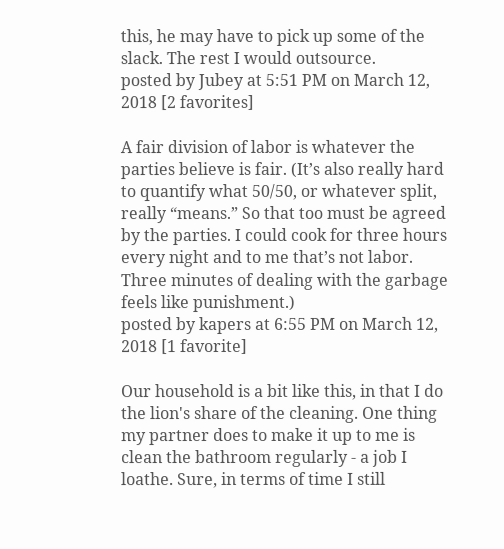this, he may have to pick up some of the slack. The rest I would outsource.
posted by Jubey at 5:51 PM on March 12, 2018 [2 favorites]

A fair division of labor is whatever the parties believe is fair. (It’s also really hard to quantify what 50/50, or whatever split, really “means.” So that too must be agreed by the parties. I could cook for three hours every night and to me that’s not labor. Three minutes of dealing with the garbage feels like punishment.)
posted by kapers at 6:55 PM on March 12, 2018 [1 favorite]

Our household is a bit like this, in that I do the lion's share of the cleaning. One thing my partner does to make it up to me is clean the bathroom regularly - a job I loathe. Sure, in terms of time I still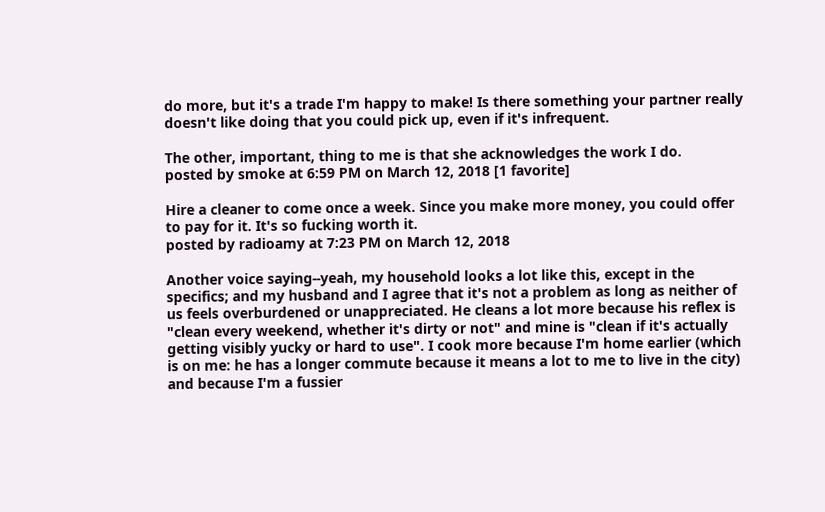do more, but it's a trade I'm happy to make! Is there something your partner really doesn't like doing that you could pick up, even if it's infrequent.

The other, important, thing to me is that she acknowledges the work I do.
posted by smoke at 6:59 PM on March 12, 2018 [1 favorite]

Hire a cleaner to come once a week. Since you make more money, you could offer to pay for it. It's so fucking worth it.
posted by radioamy at 7:23 PM on March 12, 2018

Another voice saying--yeah, my household looks a lot like this, except in the specifics; and my husband and I agree that it's not a problem as long as neither of us feels overburdened or unappreciated. He cleans a lot more because his reflex is "clean every weekend, whether it's dirty or not" and mine is "clean if it's actually getting visibly yucky or hard to use". I cook more because I'm home earlier (which is on me: he has a longer commute because it means a lot to me to live in the city) and because I'm a fussier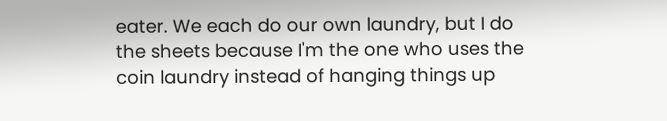eater. We each do our own laundry, but I do the sheets because I'm the one who uses the coin laundry instead of hanging things up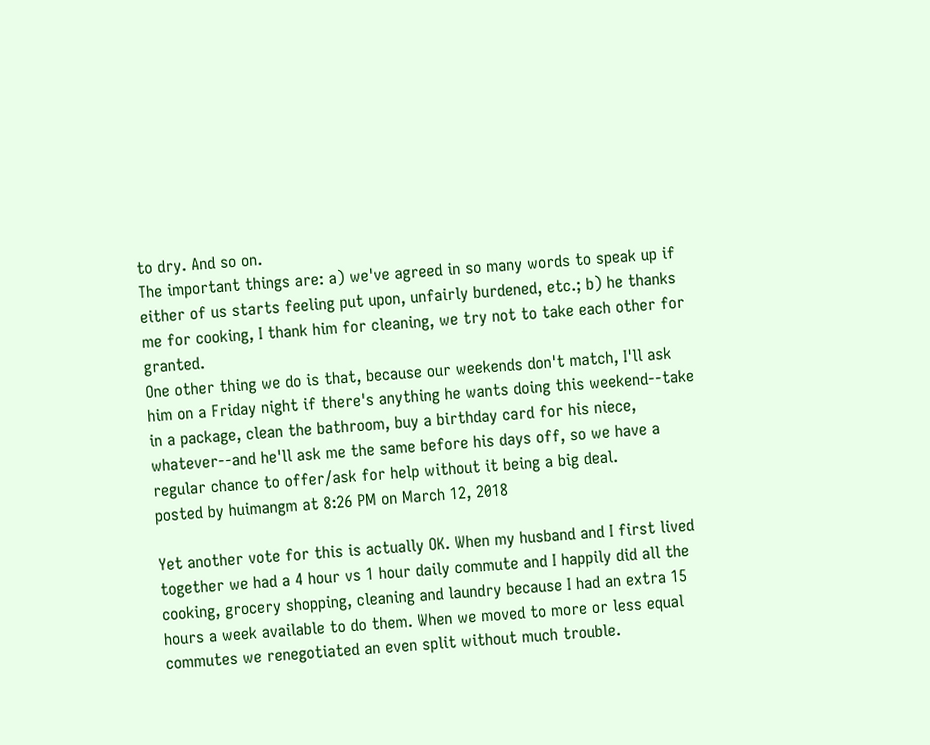to dry. And so on.
The important things are: a) we've agreed in so many words to speak up if either of us starts feeling put upon, unfairly burdened, etc.; b) he thanks me for cooking, I thank him for cleaning, we try not to take each other for granted.
One other thing we do is that, because our weekends don't match, I'll ask him on a Friday night if there's anything he wants doing this weekend--take in a package, clean the bathroom, buy a birthday card for his niece, whatever--and he'll ask me the same before his days off, so we have a regular chance to offer/ask for help without it being a big deal.
posted by huimangm at 8:26 PM on March 12, 2018

Yet another vote for this is actually OK. When my husband and I first lived together we had a 4 hour vs 1 hour daily commute and I happily did all the cooking, grocery shopping, cleaning and laundry because I had an extra 15 hours a week available to do them. When we moved to more or less equal commutes we renegotiated an even split without much trouble.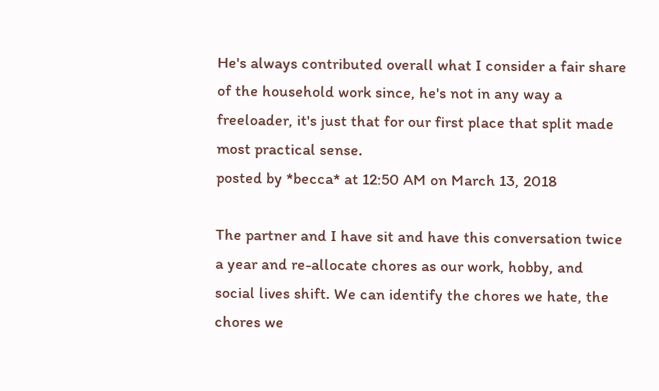He's always contributed overall what I consider a fair share of the household work since, he's not in any way a freeloader, it's just that for our first place that split made most practical sense.
posted by *becca* at 12:50 AM on March 13, 2018

The partner and I have sit and have this conversation twice a year and re-allocate chores as our work, hobby, and social lives shift. We can identify the chores we hate, the chores we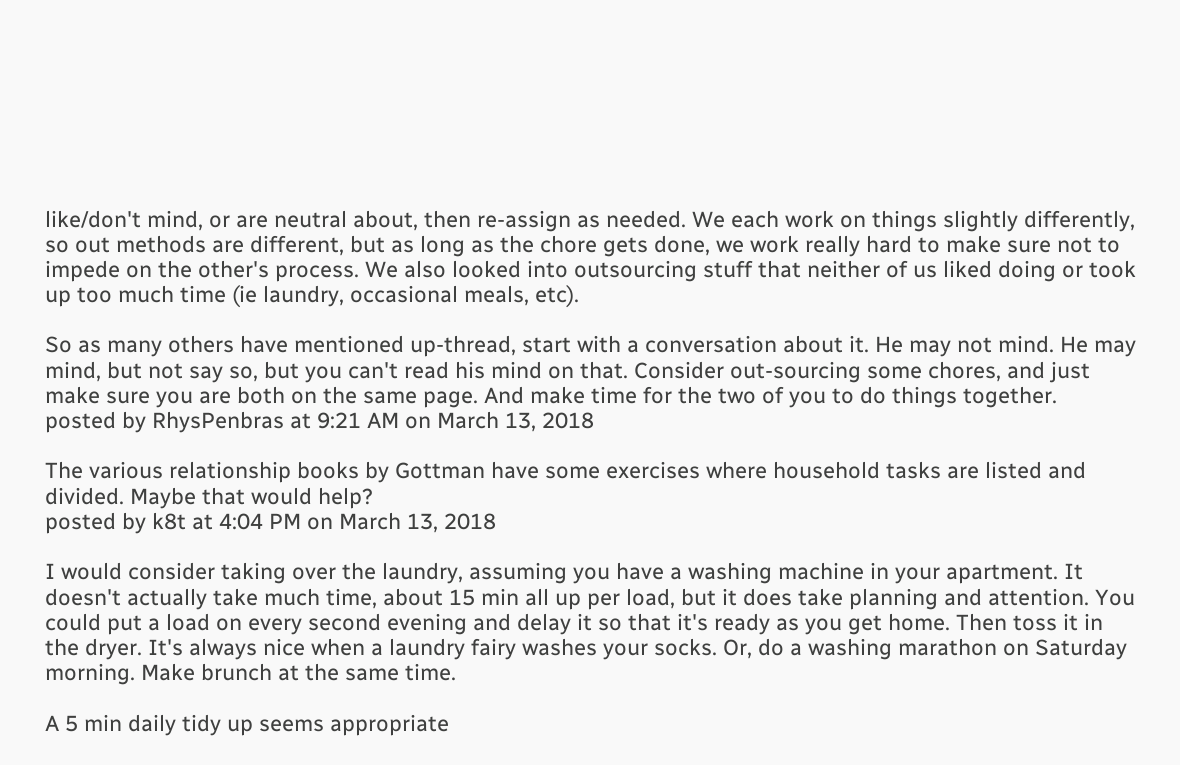like/don't mind, or are neutral about, then re-assign as needed. We each work on things slightly differently, so out methods are different, but as long as the chore gets done, we work really hard to make sure not to impede on the other's process. We also looked into outsourcing stuff that neither of us liked doing or took up too much time (ie laundry, occasional meals, etc).

So as many others have mentioned up-thread, start with a conversation about it. He may not mind. He may mind, but not say so, but you can't read his mind on that. Consider out-sourcing some chores, and just make sure you are both on the same page. And make time for the two of you to do things together.
posted by RhysPenbras at 9:21 AM on March 13, 2018

The various relationship books by Gottman have some exercises where household tasks are listed and divided. Maybe that would help?
posted by k8t at 4:04 PM on March 13, 2018

I would consider taking over the laundry, assuming you have a washing machine in your apartment. It doesn't actually take much time, about 15 min all up per load, but it does take planning and attention. You could put a load on every second evening and delay it so that it's ready as you get home. Then toss it in the dryer. It's always nice when a laundry fairy washes your socks. Or, do a washing marathon on Saturday morning. Make brunch at the same time.

A 5 min daily tidy up seems appropriate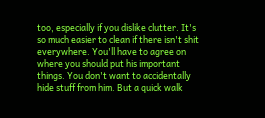too, especially if you dislike clutter. It's so much easier to clean if there isn't shit everywhere. You'll have to agree on where you should put his important things. You don't want to accidentally hide stuff from him. But a quick walk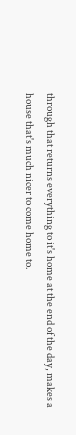through that returns everything to it's home at the end of the day, makes a house that's much nicer to come home to.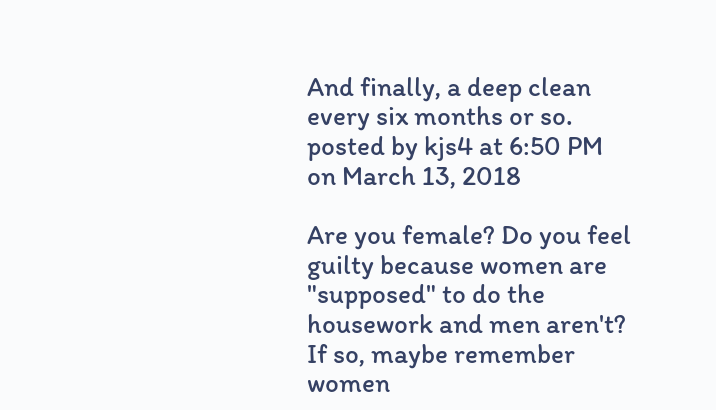And finally, a deep clean every six months or so.
posted by kjs4 at 6:50 PM on March 13, 2018

Are you female? Do you feel guilty because women are "supposed" to do the housework and men aren't? If so, maybe remember women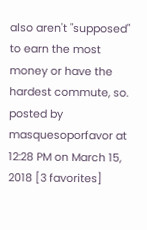also aren't "supposed" to earn the most money or have the hardest commute, so.
posted by masquesoporfavor at 12:28 PM on March 15, 2018 [3 favorites]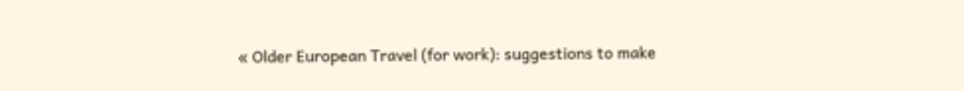« Older European Travel (for work): suggestions to make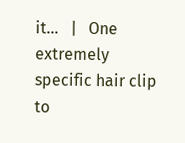it...   |   One extremely specific hair clip to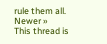rule them all. Newer »
This thread is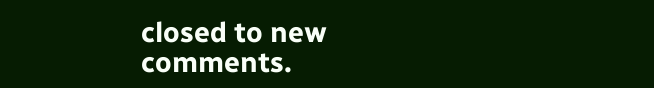closed to new comments.